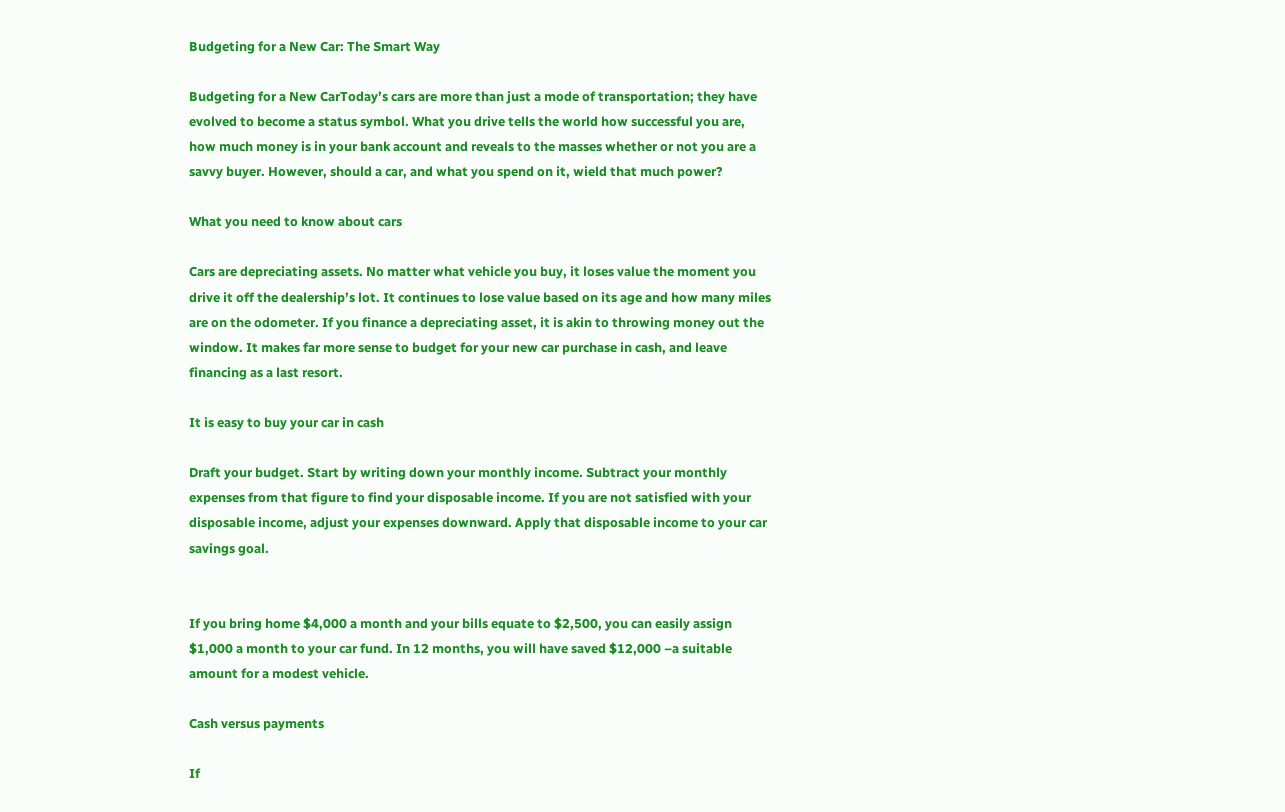Budgeting for a New Car: The Smart Way

Budgeting for a New CarToday’s cars are more than just a mode of transportation; they have evolved to become a status symbol. What you drive tells the world how successful you are, how much money is in your bank account and reveals to the masses whether or not you are a savvy buyer. However, should a car, and what you spend on it, wield that much power?

What you need to know about cars

Cars are depreciating assets. No matter what vehicle you buy, it loses value the moment you drive it off the dealership’s lot. It continues to lose value based on its age and how many miles are on the odometer. If you finance a depreciating asset, it is akin to throwing money out the window. It makes far more sense to budget for your new car purchase in cash, and leave financing as a last resort.

It is easy to buy your car in cash

Draft your budget. Start by writing down your monthly income. Subtract your monthly expenses from that figure to find your disposable income. If you are not satisfied with your disposable income, adjust your expenses downward. Apply that disposable income to your car savings goal.


If you bring home $4,000 a month and your bills equate to $2,500, you can easily assign $1,000 a month to your car fund. In 12 months, you will have saved $12,000 –a suitable amount for a modest vehicle.

Cash versus payments

If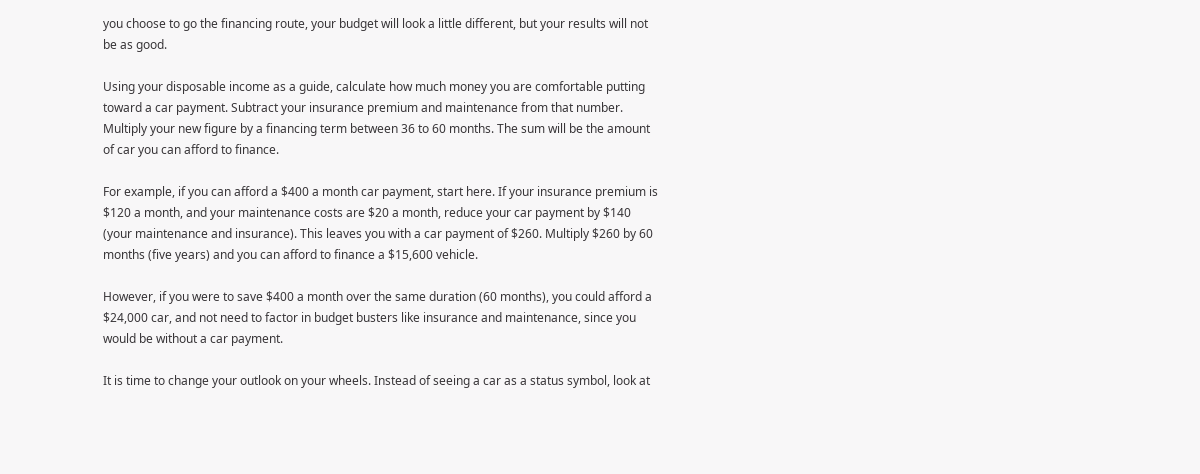you choose to go the financing route, your budget will look a little different, but your results will not be as good.

Using your disposable income as a guide, calculate how much money you are comfortable putting toward a car payment. Subtract your insurance premium and maintenance from that number. Multiply your new figure by a financing term between 36 to 60 months. The sum will be the amount of car you can afford to finance.

For example, if you can afford a $400 a month car payment, start here. If your insurance premium is $120 a month, and your maintenance costs are $20 a month, reduce your car payment by $140 (your maintenance and insurance). This leaves you with a car payment of $260. Multiply $260 by 60 months (five years) and you can afford to finance a $15,600 vehicle.

However, if you were to save $400 a month over the same duration (60 months), you could afford a $24,000 car, and not need to factor in budget busters like insurance and maintenance, since you would be without a car payment.

It is time to change your outlook on your wheels. Instead of seeing a car as a status symbol, look at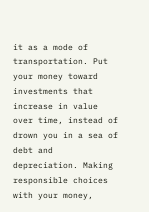it as a mode of transportation. Put your money toward investments that increase in value over time, instead of drown you in a sea of debt and depreciation. Making responsible choices with your money,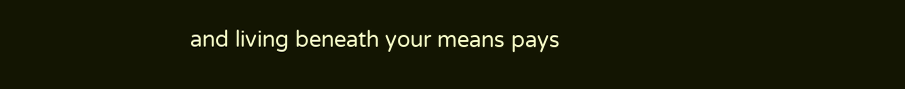and living beneath your means pays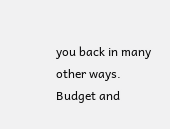you back in many other ways. Budget and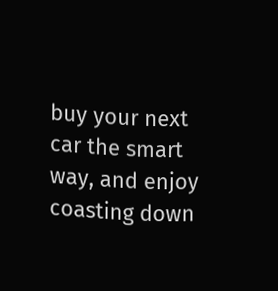buy your next car the smart way, and enjoy coasting down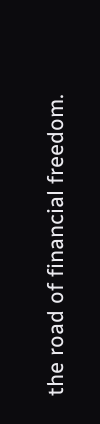the road of financial freedom.